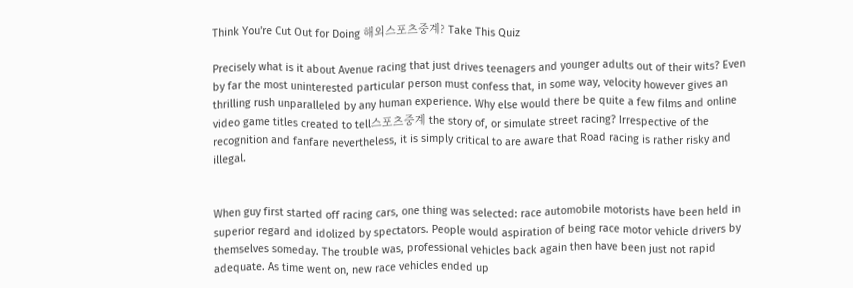Think You're Cut Out for Doing 해외스포츠중계? Take This Quiz

Precisely what is it about Avenue racing that just drives teenagers and younger adults out of their wits? Even by far the most uninterested particular person must confess that, in some way, velocity however gives an thrilling rush unparalleled by any human experience. Why else would there be quite a few films and online video game titles created to tell스포츠중계 the story of, or simulate street racing? Irrespective of the recognition and fanfare nevertheless, it is simply critical to are aware that Road racing is rather risky and illegal.


When guy first started off racing cars, one thing was selected: race automobile motorists have been held in superior regard and idolized by spectators. People would aspiration of being race motor vehicle drivers by themselves someday. The trouble was, professional vehicles back again then have been just not rapid adequate. As time went on, new race vehicles ended up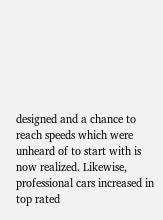designed and a chance to reach speeds which were unheard of to start with is now realized. Likewise, professional cars increased in top rated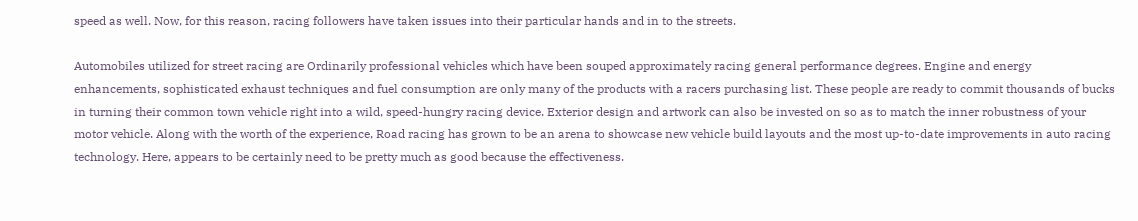speed as well. Now, for this reason, racing followers have taken issues into their particular hands and in to the streets.

Automobiles utilized for street racing are Ordinarily professional vehicles which have been souped approximately racing general performance degrees. Engine and energy enhancements, sophisticated exhaust techniques and fuel consumption are only many of the products with a racers purchasing list. These people are ready to commit thousands of bucks in turning their common town vehicle right into a wild, speed-hungry racing device. Exterior design and artwork can also be invested on so as to match the inner robustness of your motor vehicle. Along with the worth of the experience, Road racing has grown to be an arena to showcase new vehicle build layouts and the most up-to-date improvements in auto racing technology. Here, appears to be certainly need to be pretty much as good because the effectiveness.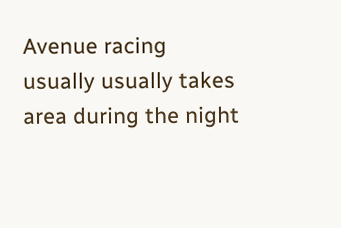Avenue racing usually usually takes area during the night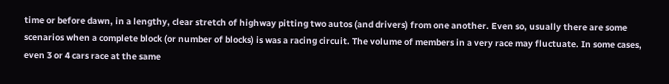time or before dawn, in a lengthy, clear stretch of highway pitting two autos (and drivers) from one another. Even so, usually there are some scenarios when a complete block (or number of blocks) is was a racing circuit. The volume of members in a very race may fluctuate. In some cases, even 3 or 4 cars race at the same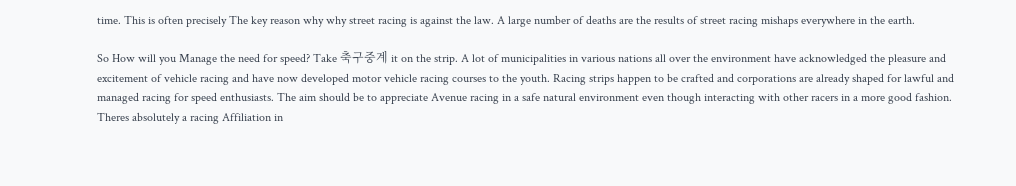time. This is often precisely The key reason why why street racing is against the law. A large number of deaths are the results of street racing mishaps everywhere in the earth.

So How will you Manage the need for speed? Take 축구중계 it on the strip. A lot of municipalities in various nations all over the environment have acknowledged the pleasure and excitement of vehicle racing and have now developed motor vehicle racing courses to the youth. Racing strips happen to be crafted and corporations are already shaped for lawful and managed racing for speed enthusiasts. The aim should be to appreciate Avenue racing in a safe natural environment even though interacting with other racers in a more good fashion. Theres absolutely a racing Affiliation in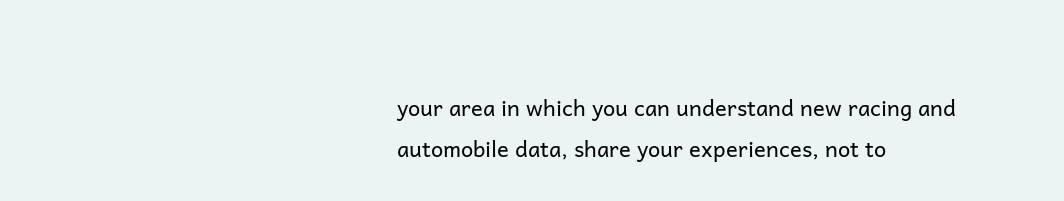your area in which you can understand new racing and automobile data, share your experiences, not to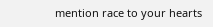mention race to your hearts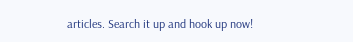articles. Search it up and hook up now!